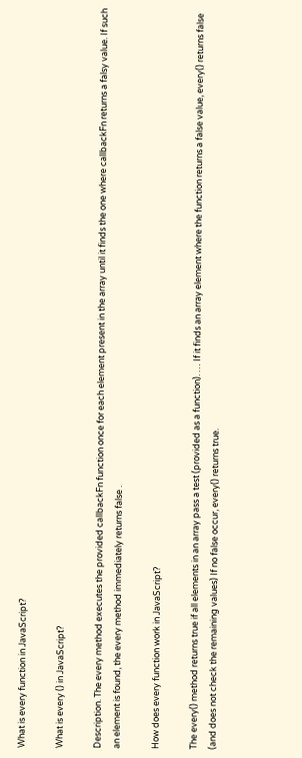What is every function in JavaScript?

What is every () in JavaScript?

Description. The every method executes the provided callbackFn function once for each element present in the array until it finds the one where callbackFn returns a falsy value. If such an element is found, the every method immediately returns false .

How does every function work in JavaScript?

The every() method returns true if all elements in an array pass a test (provided as a function). … If it finds an array element where the function returns a false value, every() returns false (and does not check the remaining values) If no false occur, every() returns true.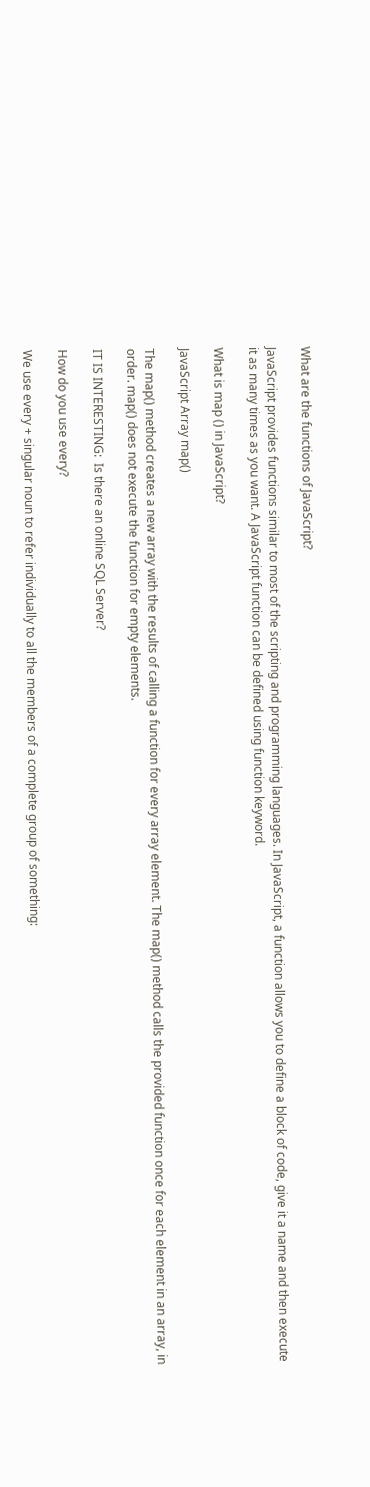What are the functions of JavaScript?

JavaScript provides functions similar to most of the scripting and programming languages. In JavaScript, a function allows you to define a block of code, give it a name and then execute it as many times as you want. A JavaScript function can be defined using function keyword.

What is map () in JavaScript?

JavaScript Array map()

The map() method creates a new array with the results of calling a function for every array element. The map() method calls the provided function once for each element in an array, in order. map() does not execute the function for empty elements.

IT IS INTERESTING:  Is there an online SQL Server?

How do you use every?

We use every + singular noun to refer individually to all the members of a complete group of something: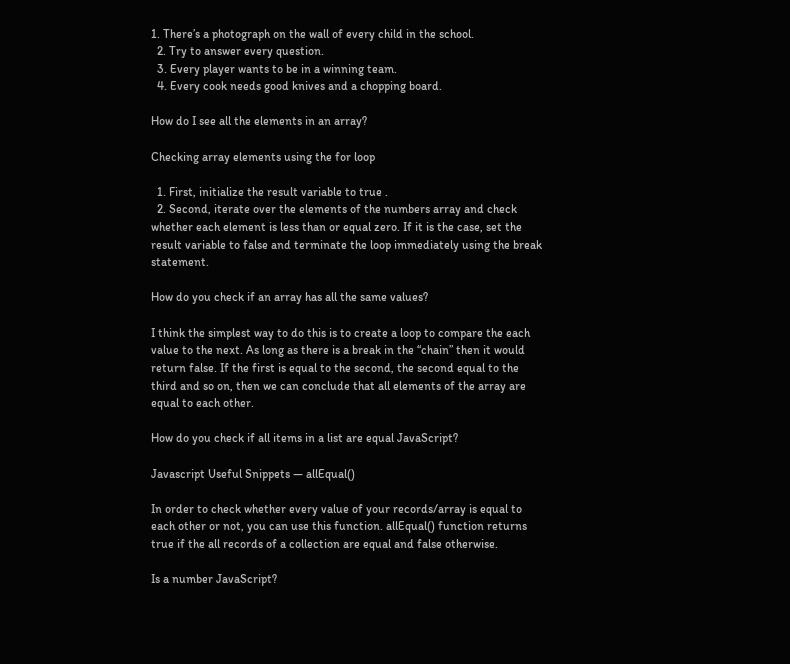1. There’s a photograph on the wall of every child in the school.
  2. Try to answer every question.
  3. Every player wants to be in a winning team.
  4. Every cook needs good knives and a chopping board.

How do I see all the elements in an array?

Checking array elements using the for loop

  1. First, initialize the result variable to true .
  2. Second, iterate over the elements of the numbers array and check whether each element is less than or equal zero. If it is the case, set the result variable to false and terminate the loop immediately using the break statement.

How do you check if an array has all the same values?

I think the simplest way to do this is to create a loop to compare the each value to the next. As long as there is a break in the “chain” then it would return false. If the first is equal to the second, the second equal to the third and so on, then we can conclude that all elements of the array are equal to each other.

How do you check if all items in a list are equal JavaScript?

Javascript Useful Snippets — allEqual()

In order to check whether every value of your records/array is equal to each other or not, you can use this function. allEqual() function returns true if the all records of a collection are equal and false otherwise.

Is a number JavaScript?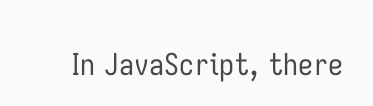In JavaScript, there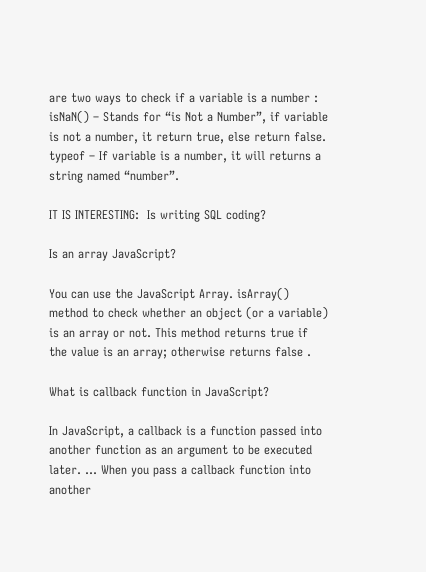are two ways to check if a variable is a number : isNaN() – Stands for “is Not a Number”, if variable is not a number, it return true, else return false. typeof – If variable is a number, it will returns a string named “number”.

IT IS INTERESTING:  Is writing SQL coding?

Is an array JavaScript?

You can use the JavaScript Array. isArray() method to check whether an object (or a variable) is an array or not. This method returns true if the value is an array; otherwise returns false .

What is callback function in JavaScript?

In JavaScript, a callback is a function passed into another function as an argument to be executed later. … When you pass a callback function into another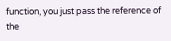function, you just pass the reference of the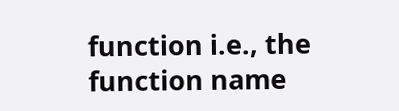function i.e., the function name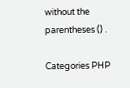without the parentheses () .

Categories PHP